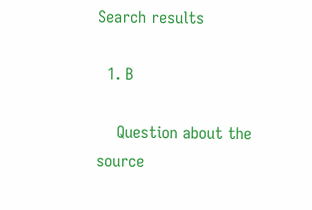Search results

  1. B

    Question about the source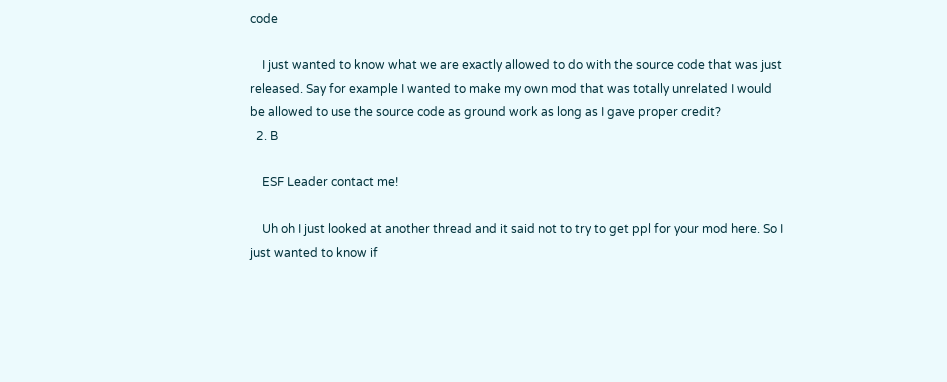code

    I just wanted to know what we are exactly allowed to do with the source code that was just released. Say for example I wanted to make my own mod that was totally unrelated I would be allowed to use the source code as ground work as long as I gave proper credit?
  2. B

    ESF Leader contact me!

    Uh oh I just looked at another thread and it said not to try to get ppl for your mod here. So I just wanted to know if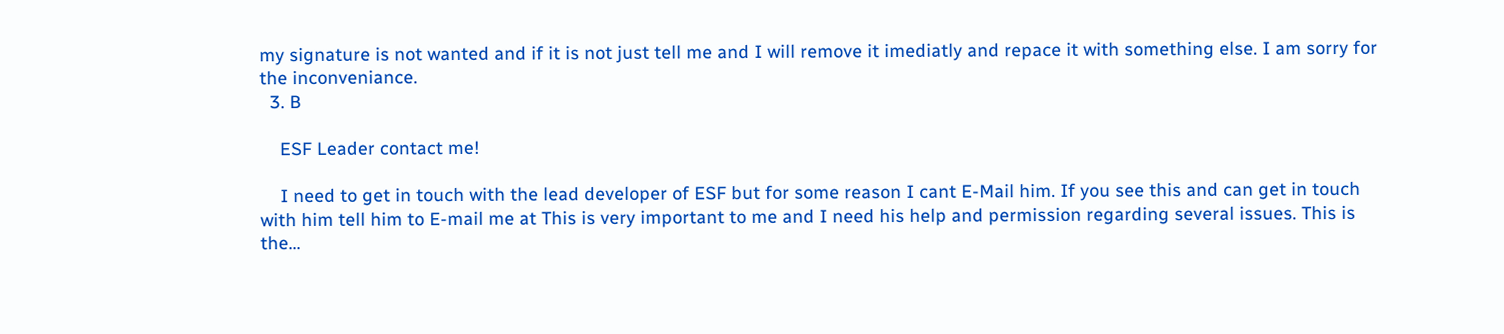my signature is not wanted and if it is not just tell me and I will remove it imediatly and repace it with something else. I am sorry for the inconveniance.
  3. B

    ESF Leader contact me!

    I need to get in touch with the lead developer of ESF but for some reason I cant E-Mail him. If you see this and can get in touch with him tell him to E-mail me at This is very important to me and I need his help and permission regarding several issues. This is the...